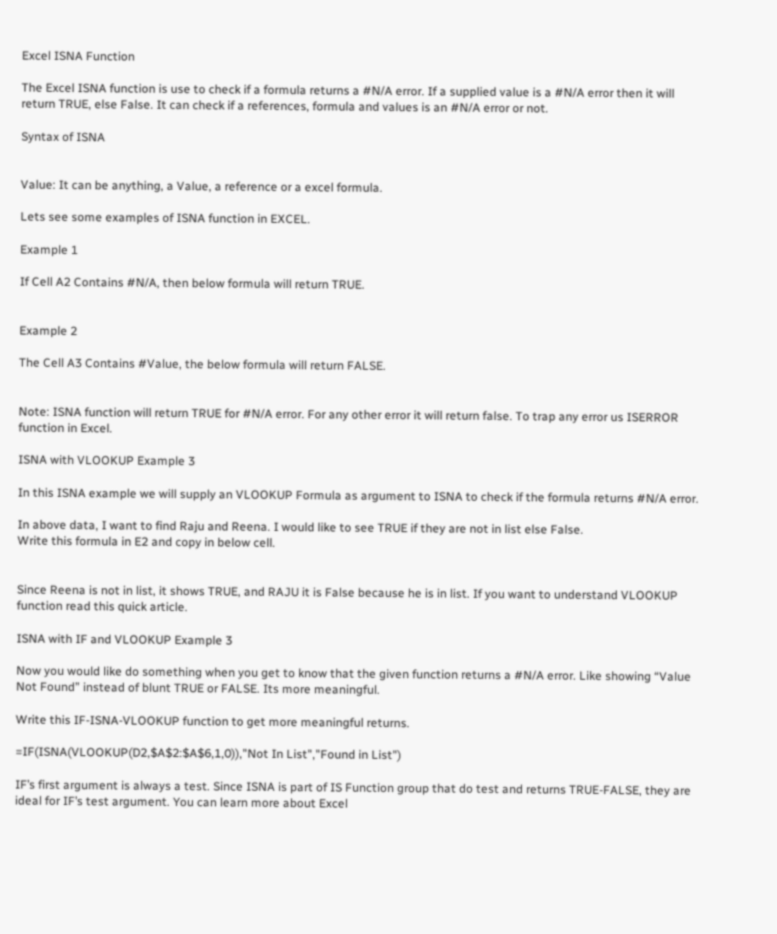Excel ISNA Function

The Excel ISNA function is use to check if a formula returns a #N/A error. If a supplied value is a #N/A error then it will return TRUE, else False. It can check if a references, formula and values is an #N/A error or not.

Syntax of ISNA


Value: It can be anything, a Value, a reference or a excel formula.

Lets see some examples of ISNA function in EXCEL.

Example 1

If Cell A2 Contains #N/A, then below formula will return TRUE.


Example 2

The Cell A3 Contains #Value, the below formula will return FALSE.


Note: ISNA function will return TRUE for #N/A error. For any other error it will return false. To trap any error us ISERROR function in Excel.

ISNA with VLOOKUP Example 3

In this ISNA example we will supply an VLOOKUP Formula as argument to ISNA to check if the formula returns #N/A error.

In above data, I want to find Raju and Reena. I would like to see TRUE if they are not in list else False.
Write this formula in E2 and copy in below cell.


Since Reena is not in list, it shows TRUE, and RAJU it is False because he is in list. If you want to understand VLOOKUP function read this quick article.

ISNA with IF and VLOOKUP Example 3

Now you would like do something when you get to know that the given function returns a #N/A error. Like showing “Value Not Found” instead of blunt TRUE or FALSE. Its more meaningful.

Write this IF-ISNA-VLOOKUP function to get more meaningful returns.

=IF(ISNA(VLOOKUP(D2,$A$2:$A$6,1,0)),"Not In List","Found in List")

IF’s first argument is always a test. Since ISNA is part of IS Function group that do test and returns TRUE-FALSE, they are ideal for IF’s test argument. You can learn more about Excel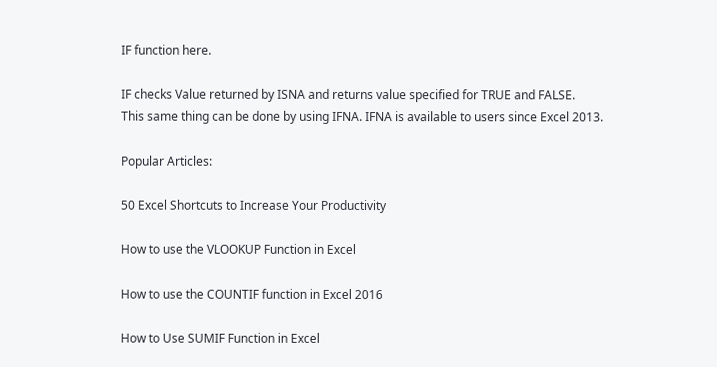IF function here.

IF checks Value returned by ISNA and returns value specified for TRUE and FALSE.
This same thing can be done by using IFNA. IFNA is available to users since Excel 2013.

Popular Articles:

50 Excel Shortcuts to Increase Your Productivity

How to use the VLOOKUP Function in Excel

How to use the COUNTIF function in Excel 2016

How to Use SUMIF Function in Excel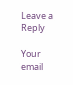Leave a Reply

Your email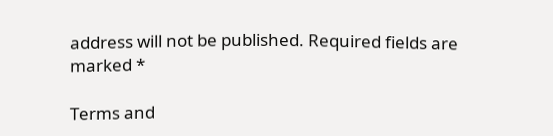address will not be published. Required fields are marked *

Terms and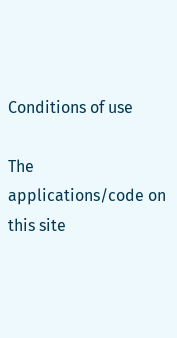Conditions of use

The applications/code on this site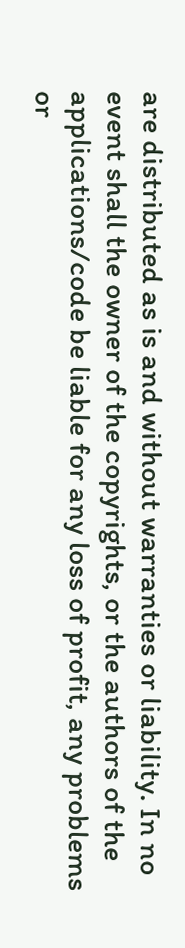are distributed as is and without warranties or liability. In no event shall the owner of the copyrights, or the authors of the applications/code be liable for any loss of profit, any problems or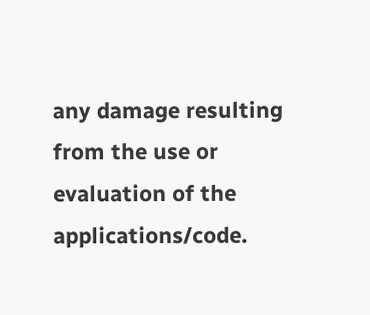any damage resulting from the use or evaluation of the applications/code.